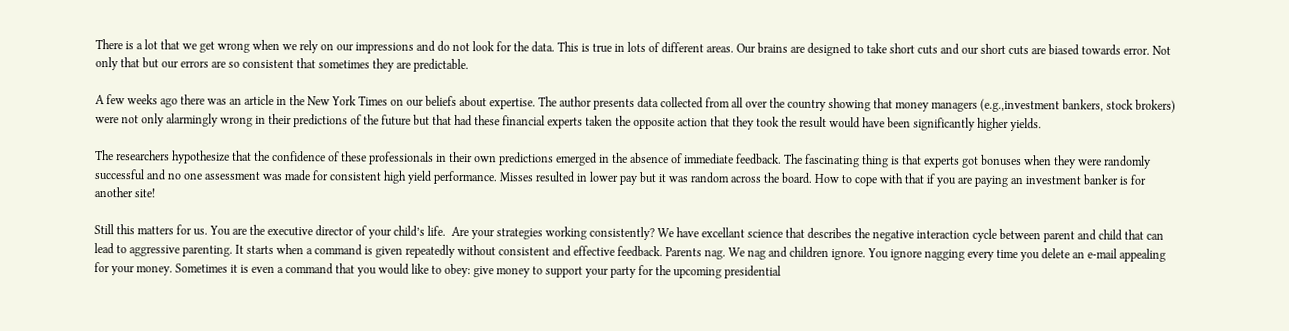There is a lot that we get wrong when we rely on our impressions and do not look for the data. This is true in lots of different areas. Our brains are designed to take short cuts and our short cuts are biased towards error. Not only that but our errors are so consistent that sometimes they are predictable.

A few weeks ago there was an article in the New York Times on our beliefs about expertise. The author presents data collected from all over the country showing that money managers (e.g.,investment bankers, stock brokers) were not only alarmingly wrong in their predictions of the future but that had these financial experts taken the opposite action that they took the result would have been significantly higher yields.

The researchers hypothesize that the confidence of these professionals in their own predictions emerged in the absence of immediate feedback. The fascinating thing is that experts got bonuses when they were randomly successful and no one assessment was made for consistent high yield performance. Misses resulted in lower pay but it was random across the board. How to cope with that if you are paying an investment banker is for another site!

Still this matters for us. You are the executive director of your child’s life.  Are your strategies working consistently? We have excellant science that describes the negative interaction cycle between parent and child that can lead to aggressive parenting. It starts when a command is given repeatedly without consistent and effective feedback. Parents nag. We nag and children ignore. You ignore nagging every time you delete an e-mail appealing for your money. Sometimes it is even a command that you would like to obey: give money to support your party for the upcoming presidential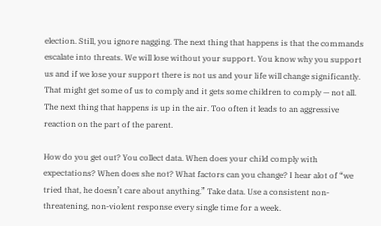election. Still, you ignore nagging. The next thing that happens is that the commands escalate into threats. We will lose without your support. You know why you support us and if we lose your support there is not us and your life will change significantly. That might get some of us to comply and it gets some children to comply — not all. The next thing that happens is up in the air. Too often it leads to an aggressive reaction on the part of the parent.

How do you get out? You collect data. When does your child comply with expectations? When does she not? What factors can you change? I hear alot of “we tried that, he doesn’t care about anything.” Take data. Use a consistent non-threatening, non-violent response every single time for a week.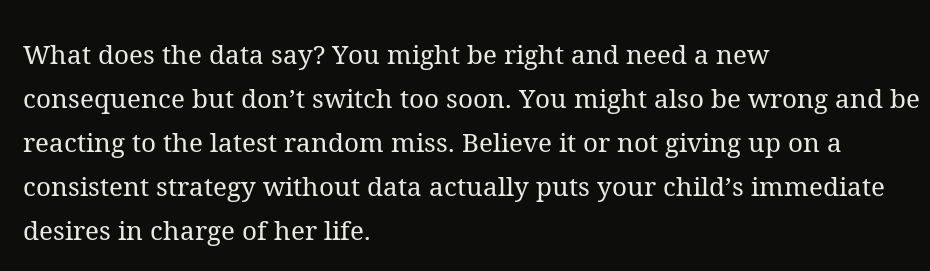What does the data say? You might be right and need a new consequence but don’t switch too soon. You might also be wrong and be reacting to the latest random miss. Believe it or not giving up on a consistent strategy without data actually puts your child’s immediate desires in charge of her life.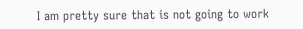I am pretty sure that is not going to work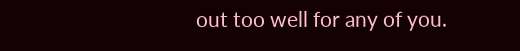out too well for any of you.